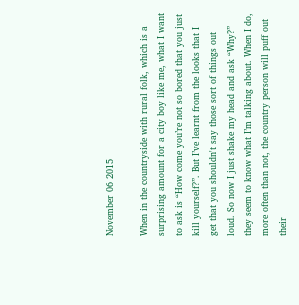November 06 2015

When in the countryside with rural folk, which is a surprising amount for a city boy like me, what I want to ask is “How come you’re not so bored that you just kill yourself?”. But I’ve learnt from the looks that I get that you shouldn't say those sort of things out loud. So now I just shake my head and ask “Why?” they seem to know what I’m talking about. When I do, more often than not, the country person will puff out their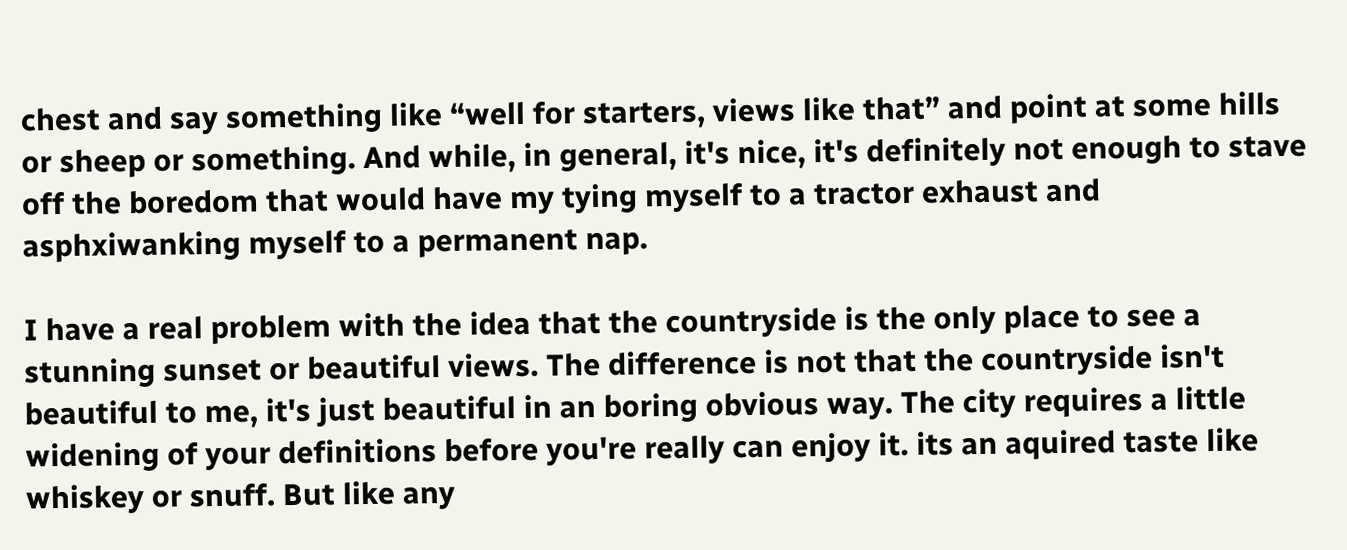chest and say something like “well for starters, views like that” and point at some hills or sheep or something. And while, in general, it's nice, it's definitely not enough to stave off the boredom that would have my tying myself to a tractor exhaust and asphxiwanking myself to a permanent nap.

I have a real problem with the idea that the countryside is the only place to see a stunning sunset or beautiful views. The difference is not that the countryside isn't beautiful to me, it's just beautiful in an boring obvious way. The city requires a little widening of your definitions before you're really can enjoy it. its an aquired taste like whiskey or snuff. But like any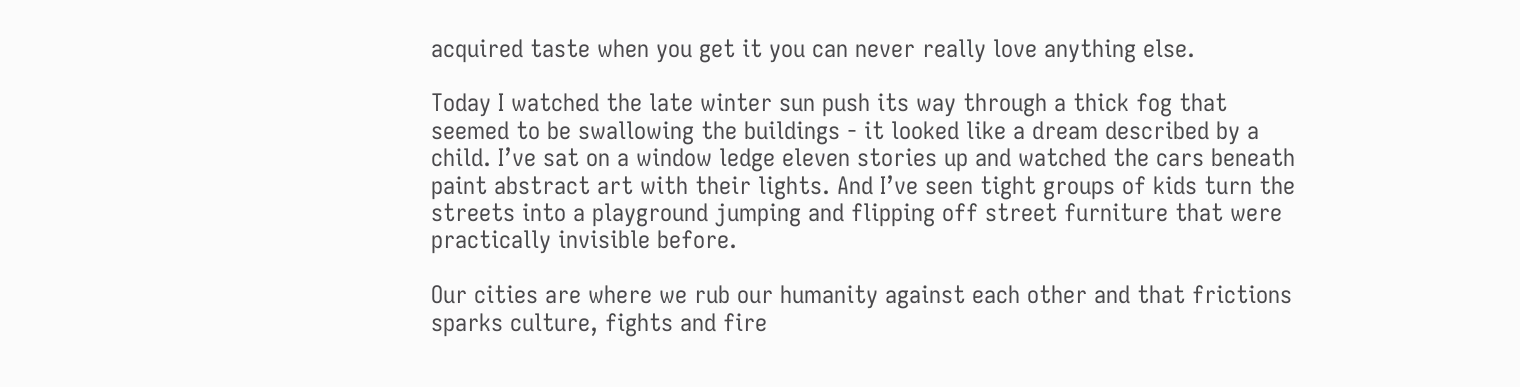acquired taste when you get it you can never really love anything else.

Today I watched the late winter sun push its way through a thick fog that seemed to be swallowing the buildings - it looked like a dream described by a child. I’ve sat on a window ledge eleven stories up and watched the cars beneath paint abstract art with their lights. And I’ve seen tight groups of kids turn the streets into a playground jumping and flipping off street furniture that were practically invisible before.

Our cities are where we rub our humanity against each other and that frictions sparks culture, fights and fire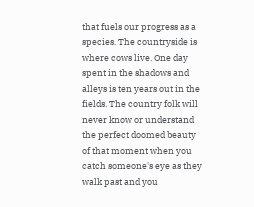that fuels our progress as a species. The countryside is where cows live. One day spent in the shadows and alleys is ten years out in the fields. The country folk will never know or understand the perfect doomed beauty of that moment when you catch someone's eye as they walk past and you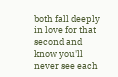both fall deeply in love for that second and know you'll never see each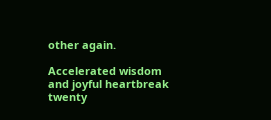other again.

Accelerated wisdom and joyful heartbreak twenty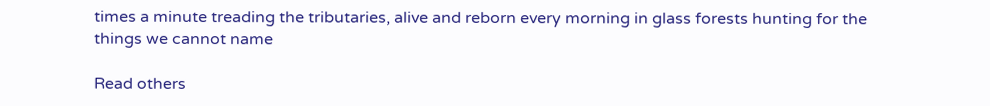times a minute treading the tributaries, alive and reborn every morning in glass forests hunting for the things we cannot name

Read others